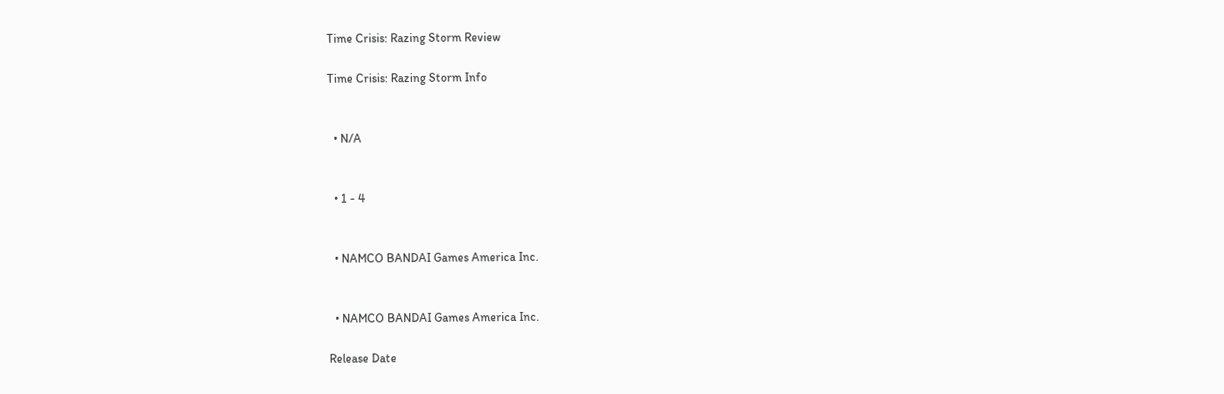Time Crisis: Razing Storm Review

Time Crisis: Razing Storm Info


  • N/A


  • 1 - 4


  • NAMCO BANDAI Games America Inc.


  • NAMCO BANDAI Games America Inc.

Release Date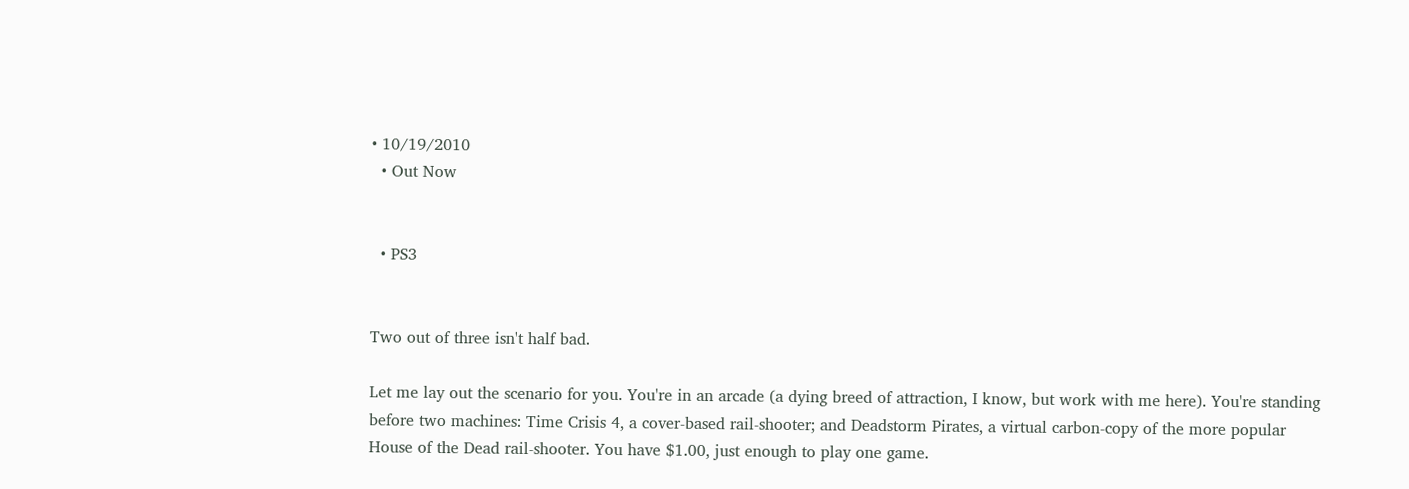• 10/19/2010
  • Out Now


  • PS3


Two out of three isn't half bad.

Let me lay out the scenario for you. You're in an arcade (a dying breed of attraction, I know, but work with me here). You're standing before two machines: Time Crisis 4, a cover-based rail-shooter; and Deadstorm Pirates, a virtual carbon-copy of the more popular House of the Dead rail-shooter. You have $1.00, just enough to play one game.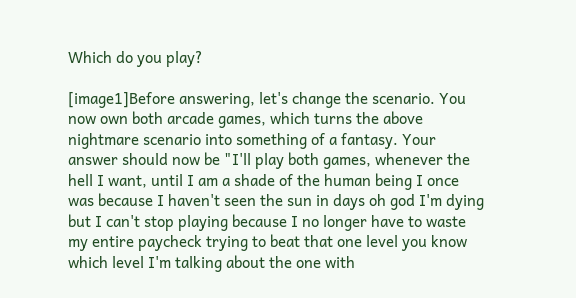Which do you play?

[image1]Before answering, let's change the scenario. You now own both arcade games, which turns the above nightmare scenario into something of a fantasy. Your answer should now be "I'll play both games, whenever the hell I want, until I am a shade of the human being I once was because I haven't seen the sun in days oh god I'm dying but I can't stop playing because I no longer have to waste my entire paycheck trying to beat that one level you know which level I'm talking about the one with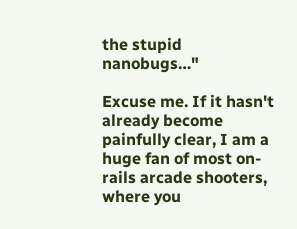the stupid nanobugs…"

Excuse me. If it hasn't already become painfully clear, I am a huge fan of most on-rails arcade shooters, where you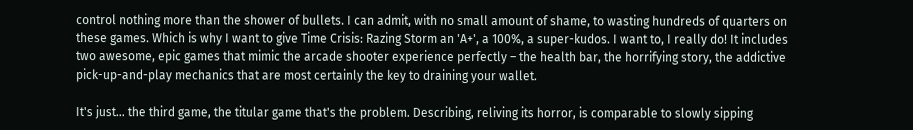control nothing more than the shower of bullets. I can admit, with no small amount of shame, to wasting hundreds of quarters on these games. Which is why I want to give Time Crisis: Razing Storm an 'A+', a 100%, a super-kudos. I want to, I really do! It includes two awesome, epic games that mimic the arcade shooter experience perfectly – the health bar, the horrifying story, the addictive pick-up-and-play mechanics that are most certainly the key to draining your wallet.

It's just… the third game, the titular game that's the problem. Describing, reliving its horror, is comparable to slowly sipping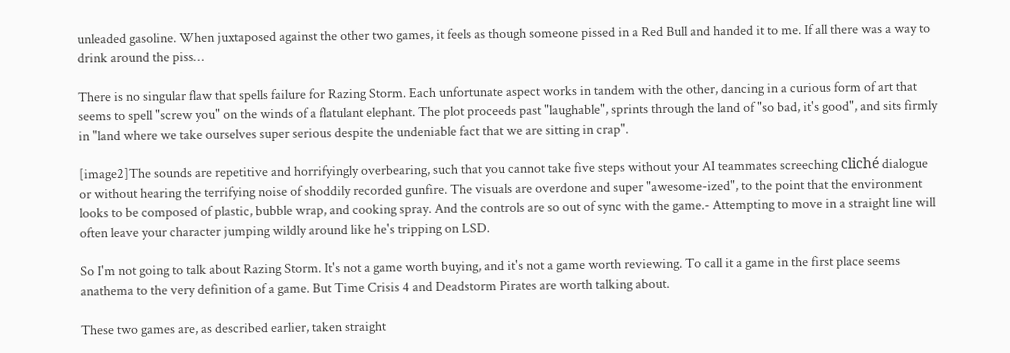unleaded gasoline. When juxtaposed against the other two games, it feels as though someone pissed in a Red Bull and handed it to me. If all there was a way to drink around the piss…

There is no singular flaw that spells failure for Razing Storm. Each unfortunate aspect works in tandem with the other, dancing in a curious form of art that seems to spell "screw you" on the winds of a flatulant elephant. The plot proceeds past "laughable", sprints through the land of "so bad, it's good", and sits firmly in "land where we take ourselves super serious despite the undeniable fact that we are sitting in crap".

[image2]The sounds are repetitive and horrifyingly overbearing, such that you cannot take five steps without your AI teammates screeching cliché dialogue or without hearing the terrifying noise of shoddily recorded gunfire. The visuals are overdone and super "awesome-ized", to the point that the environment looks to be composed of plastic, bubble wrap, and cooking spray. And the controls are so out of sync with the game.- Attempting to move in a straight line will often leave your character jumping wildly around like he's tripping on LSD.

So I'm not going to talk about Razing Storm. It's not a game worth buying, and it's not a game worth reviewing. To call it a game in the first place seems anathema to the very definition of a game. But Time Crisis 4 and Deadstorm Pirates are worth talking about.

These two games are, as described earlier, taken straight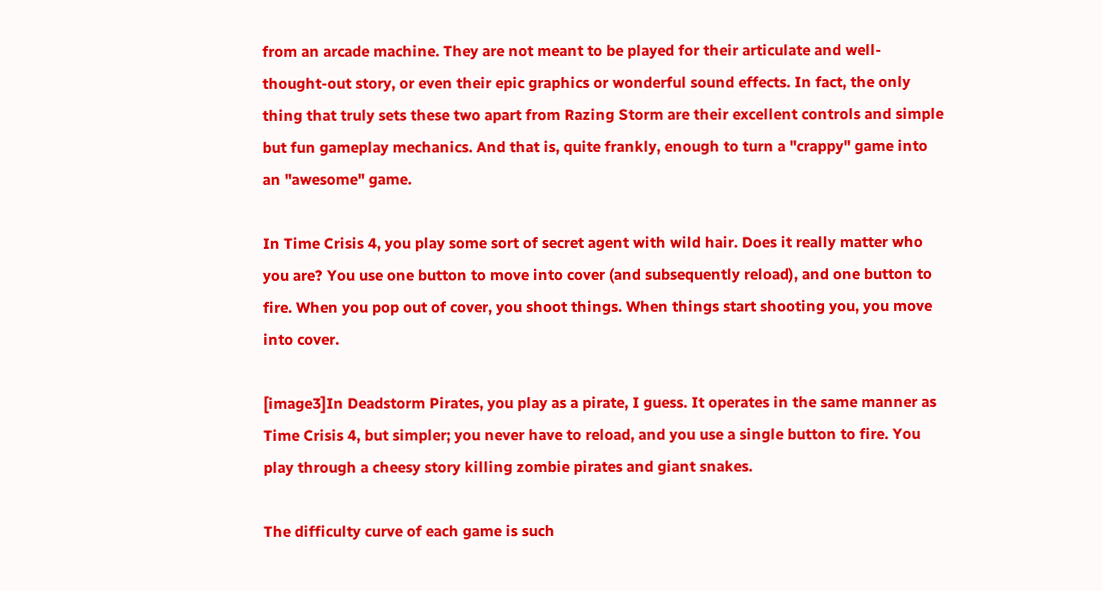from an arcade machine. They are not meant to be played for their articulate and well-thought-out story, or even their epic graphics or wonderful sound effects. In fact, the only thing that truly sets these two apart from Razing Storm are their excellent controls and simple but fun gameplay mechanics. And that is, quite frankly, enough to turn a "crappy" game into an "awesome" game.

In Time Crisis 4, you play some sort of secret agent with wild hair. Does it really matter who you are? You use one button to move into cover (and subsequently reload), and one button to fire. When you pop out of cover, you shoot things. When things start shooting you, you move into cover.

[image3]In Deadstorm Pirates, you play as a pirate, I guess. It operates in the same manner as Time Crisis 4, but simpler; you never have to reload, and you use a single button to fire. You play through a cheesy story killing zombie pirates and giant snakes.

The difficulty curve of each game is such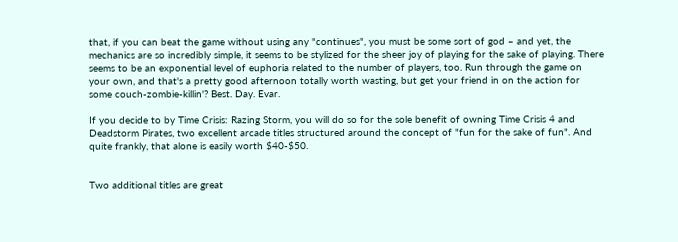that, if you can beat the game without using any "continues", you must be some sort of god – and yet, the mechanics are so incredibly simple, it seems to be stylized for the sheer joy of playing for the sake of playing. There seems to be an exponential level of euphoria related to the number of players, too. Run through the game on your own, and that's a pretty good afternoon totally worth wasting, but get your friend in on the action for some couch-zombie-killin'? Best. Day. Evar.

If you decide to by Time Crisis: Razing Storm, you will do so for the sole benefit of owning Time Crisis 4 and Deadstorm Pirates, two excellent arcade titles structured around the concept of "fun for the sake of fun". And quite frankly, that alone is easily worth $40-$50.


Two additional titles are great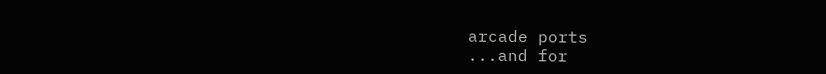arcade ports
...and for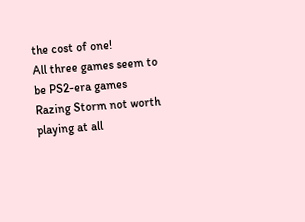the cost of one!
All three games seem to be PS2-era games
Razing Storm not worth playing at all